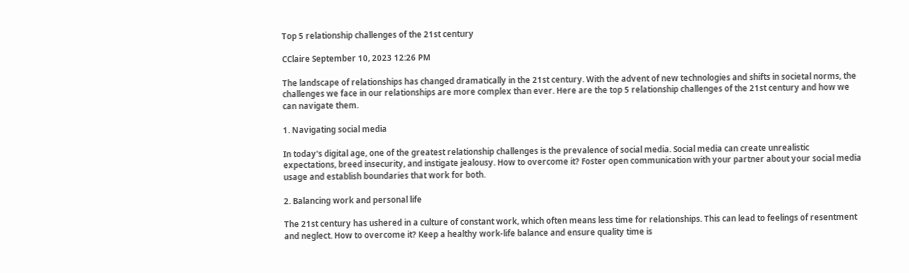Top 5 relationship challenges of the 21st century

CClaire September 10, 2023 12:26 PM

The landscape of relationships has changed dramatically in the 21st century. With the advent of new technologies and shifts in societal norms, the challenges we face in our relationships are more complex than ever. Here are the top 5 relationship challenges of the 21st century and how we can navigate them.

1. Navigating social media

In today's digital age, one of the greatest relationship challenges is the prevalence of social media. Social media can create unrealistic expectations, breed insecurity, and instigate jealousy. How to overcome it? Foster open communication with your partner about your social media usage and establish boundaries that work for both.

2. Balancing work and personal life

The 21st century has ushered in a culture of constant work, which often means less time for relationships. This can lead to feelings of resentment and neglect. How to overcome it? Keep a healthy work-life balance and ensure quality time is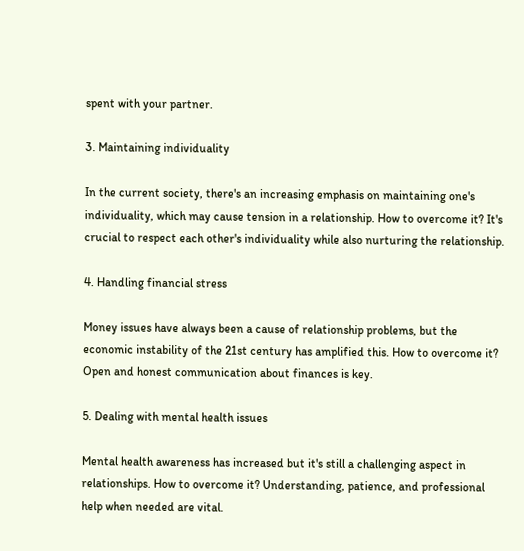spent with your partner.

3. Maintaining individuality

In the current society, there's an increasing emphasis on maintaining one's individuality, which may cause tension in a relationship. How to overcome it? It's crucial to respect each other's individuality while also nurturing the relationship.

4. Handling financial stress

Money issues have always been a cause of relationship problems, but the economic instability of the 21st century has amplified this. How to overcome it? Open and honest communication about finances is key.

5. Dealing with mental health issues

Mental health awareness has increased but it's still a challenging aspect in relationships. How to overcome it? Understanding, patience, and professional help when needed are vital.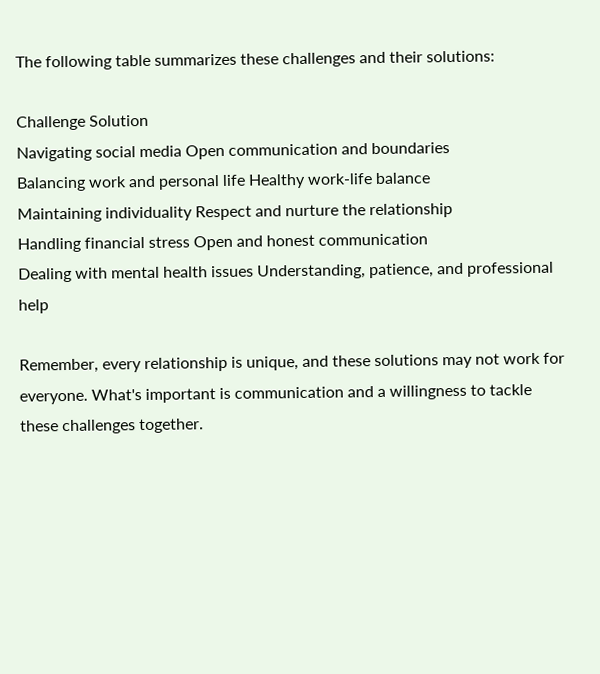The following table summarizes these challenges and their solutions:

Challenge Solution
Navigating social media Open communication and boundaries
Balancing work and personal life Healthy work-life balance
Maintaining individuality Respect and nurture the relationship
Handling financial stress Open and honest communication
Dealing with mental health issues Understanding, patience, and professional help

Remember, every relationship is unique, and these solutions may not work for everyone. What's important is communication and a willingness to tackle these challenges together.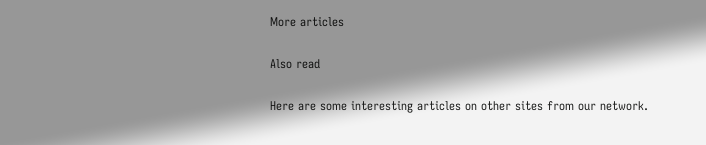More articles

Also read

Here are some interesting articles on other sites from our network.